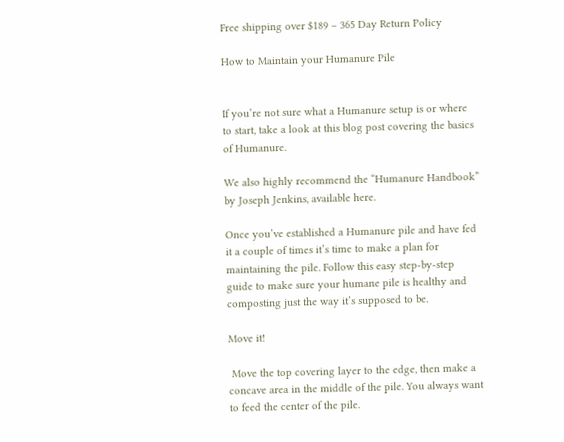Free shipping over $189 – 365 Day Return Policy

How to Maintain your Humanure Pile


If you’re not sure what a Humanure setup is or where to start, take a look at this blog post covering the basics of Humanure.

We also highly recommend the “Humanure Handbook” by Joseph Jenkins, available here.

Once you’ve established a Humanure pile and have fed it a couple of times it’s time to make a plan for maintaining the pile. Follow this easy step-by-step guide to make sure your humane pile is healthy and composting just the way it’s supposed to be.

Move it!

 Move the top covering layer to the edge, then make a concave area in the middle of the pile. You always want to feed the center of the pile.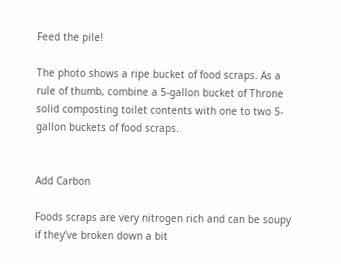Feed the pile!

The photo shows a ripe bucket of food scraps. As a rule of thumb, combine a 5-gallon bucket of Throne solid composting toilet contents with one to two 5-gallon buckets of food scraps.


Add Carbon

Foods scraps are very nitrogen rich and can be soupy if they’ve broken down a bit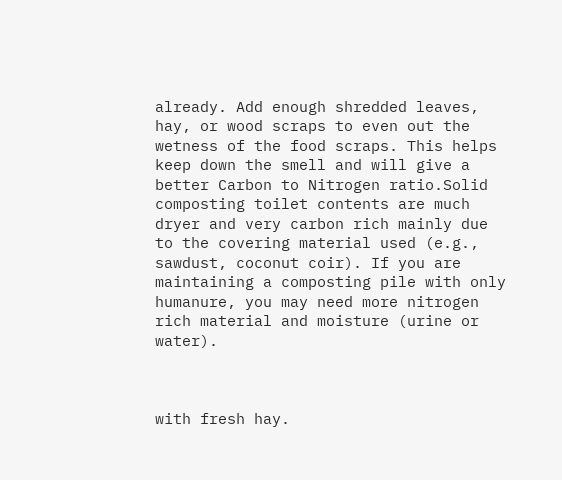already. Add enough shredded leaves, hay, or wood scraps to even out the wetness of the food scraps. This helps keep down the smell and will give a better Carbon to Nitrogen ratio.Solid composting toilet contents are much dryer and very carbon rich mainly due to the covering material used (e.g., sawdust, coconut coir). If you are maintaining a composting pile with only humanure, you may need more nitrogen rich material and moisture (urine or water).



with fresh hay.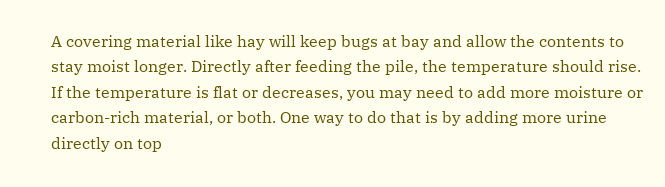A covering material like hay will keep bugs at bay and allow the contents to stay moist longer. Directly after feeding the pile, the temperature should rise. If the temperature is flat or decreases, you may need to add more moisture or carbon-rich material, or both. One way to do that is by adding more urine directly on top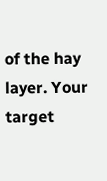of the hay layer. Your target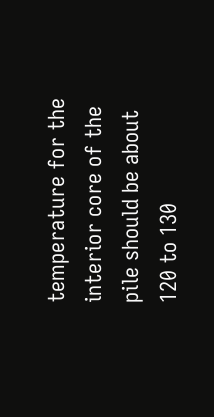temperature for the interior core of the pile should be about 120 to 130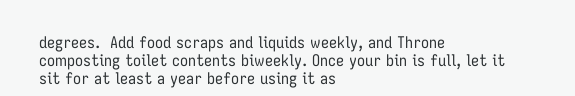degrees.  Add food scraps and liquids weekly, and Throne composting toilet contents biweekly. Once your bin is full, let it sit for at least a year before using it as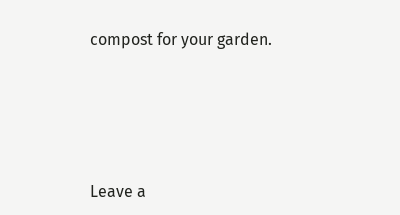compost for your garden.





Leave a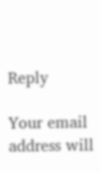Reply

Your email address will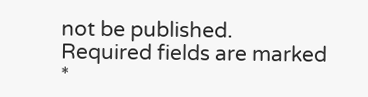not be published. Required fields are marked *